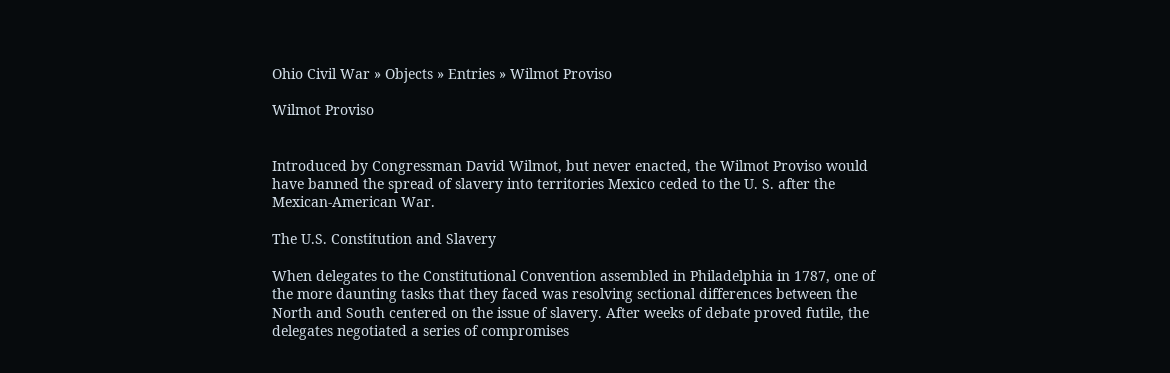Ohio Civil War » Objects » Entries » Wilmot Proviso

Wilmot Proviso


Introduced by Congressman David Wilmot, but never enacted, the Wilmot Proviso would have banned the spread of slavery into territories Mexico ceded to the U. S. after the Mexican-American War.

The U.S. Constitution and Slavery

When delegates to the Constitutional Convention assembled in Philadelphia in 1787, one of the more daunting tasks that they faced was resolving sectional differences between the North and South centered on the issue of slavery. After weeks of debate proved futile, the delegates negotiated a series of compromises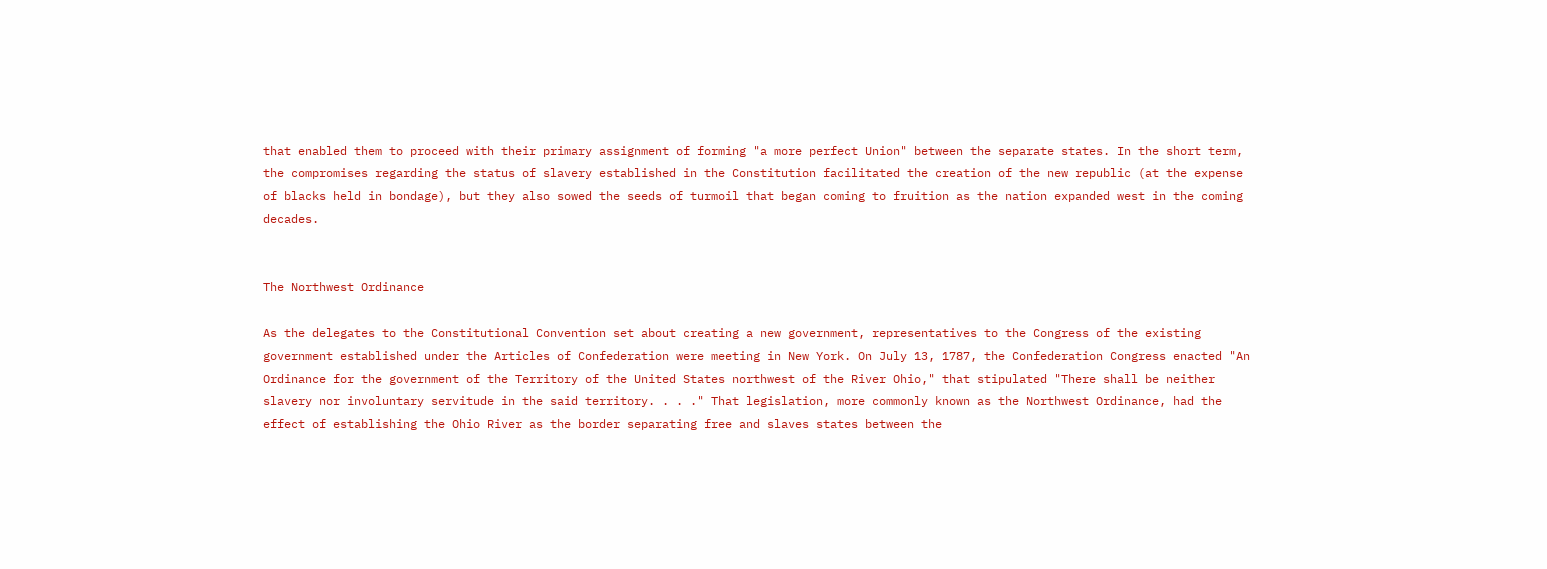that enabled them to proceed with their primary assignment of forming "a more perfect Union" between the separate states. In the short term, the compromises regarding the status of slavery established in the Constitution facilitated the creation of the new republic (at the expense of blacks held in bondage), but they also sowed the seeds of turmoil that began coming to fruition as the nation expanded west in the coming decades.


The Northwest Ordinance

As the delegates to the Constitutional Convention set about creating a new government, representatives to the Congress of the existing government established under the Articles of Confederation were meeting in New York. On July 13, 1787, the Confederation Congress enacted "An Ordinance for the government of the Territory of the United States northwest of the River Ohio," that stipulated "There shall be neither slavery nor involuntary servitude in the said territory. . . ." That legislation, more commonly known as the Northwest Ordinance, had the effect of establishing the Ohio River as the border separating free and slaves states between the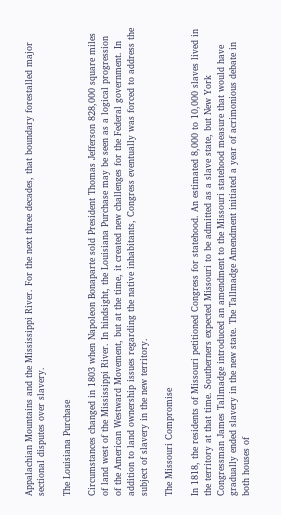Appalachian Mountains and the Mississippi River. For the next three decades, that boundary forestalled major sectional disputes over slavery.

The Louisiana Purchase

Circumstances changed in 1803 when Napoleon Bonaparte sold President Thomas Jefferson 828,000 square miles of land west of the Mississippi River. In hindsight, the Louisiana Purchase may be seen as a logical progression of the American Westward Movement, but at the time, it created new challenges for the Federal government. In addition to land ownership issues regarding the native inhabitants, Congress eventually was forced to address the subject of slavery in the new territory.

The Missouri Compromise

In 1818, the residents of Missouri petitioned Congress for statehood. An estimated 8,000 to 10,000 slaves lived in the territory at that time. Southerners expected Missouri to be admitted as a slave state, but New York Congressman James Tallmadge introduced an amendment to the Missouri statehood measure that would have gradually ended slavery in the new state. The Tallmadge Amendment initiated a year of acrimonious debate in both houses of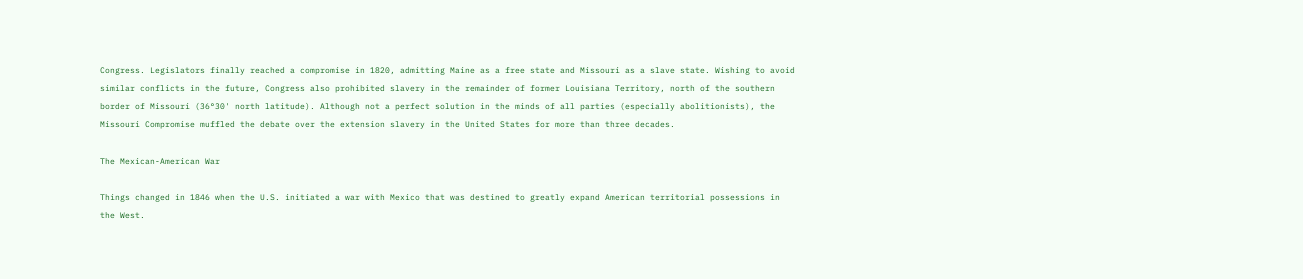Congress. Legislators finally reached a compromise in 1820, admitting Maine as a free state and Missouri as a slave state. Wishing to avoid similar conflicts in the future, Congress also prohibited slavery in the remainder of former Louisiana Territory, north of the southern border of Missouri (36°30' north latitude). Although not a perfect solution in the minds of all parties (especially abolitionists), the Missouri Compromise muffled the debate over the extension slavery in the United States for more than three decades.

The Mexican-American War

Things changed in 1846 when the U.S. initiated a war with Mexico that was destined to greatly expand American territorial possessions in the West.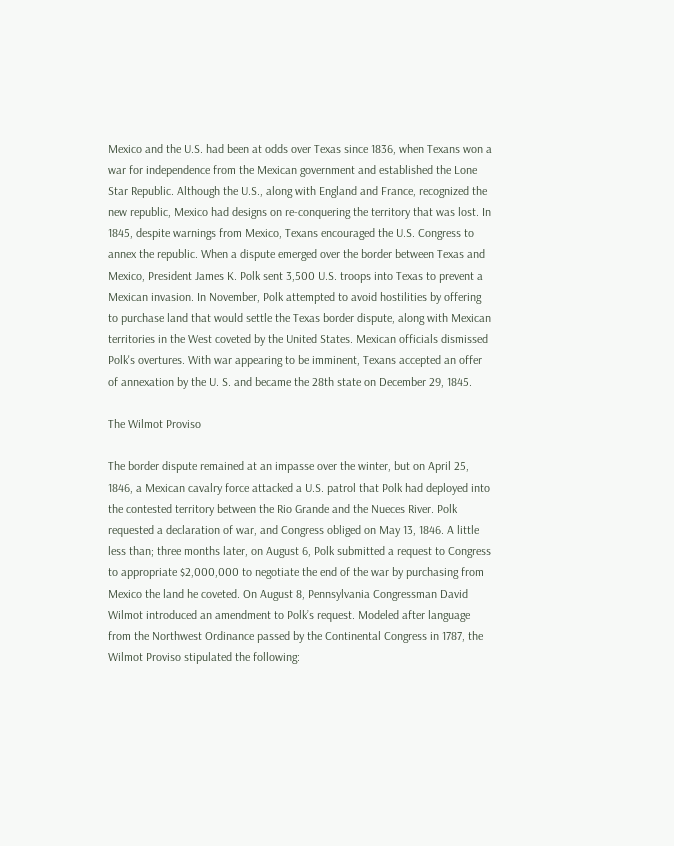Mexico and the U.S. had been at odds over Texas since 1836, when Texans won a war for independence from the Mexican government and established the Lone Star Republic. Although the U.S., along with England and France, recognized the new republic, Mexico had designs on re-conquering the territory that was lost. In 1845, despite warnings from Mexico, Texans encouraged the U.S. Congress to annex the republic. When a dispute emerged over the border between Texas and Mexico, President James K. Polk sent 3,500 U.S. troops into Texas to prevent a Mexican invasion. In November, Polk attempted to avoid hostilities by offering to purchase land that would settle the Texas border dispute, along with Mexican territories in the West coveted by the United States. Mexican officials dismissed Polk's overtures. With war appearing to be imminent, Texans accepted an offer of annexation by the U. S. and became the 28th state on December 29, 1845.

The Wilmot Proviso

The border dispute remained at an impasse over the winter, but on April 25, 1846, a Mexican cavalry force attacked a U.S. patrol that Polk had deployed into the contested territory between the Rio Grande and the Nueces River. Polk requested a declaration of war, and Congress obliged on May 13, 1846. A little less than; three months later, on August 6, Polk submitted a request to Congress to appropriate $2,000,000 to negotiate the end of the war by purchasing from Mexico the land he coveted. On August 8, Pennsylvania Congressman David Wilmot introduced an amendment to Polk’s request. Modeled after language from the Northwest Ordinance passed by the Continental Congress in 1787, the Wilmot Proviso stipulated the following: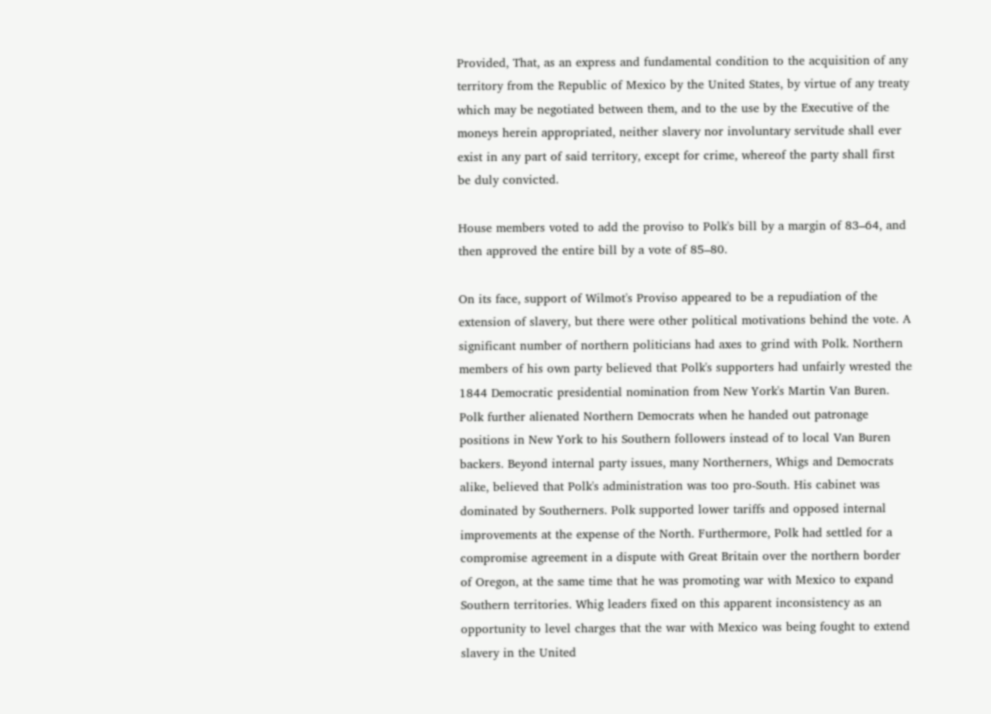Provided, That, as an express and fundamental condition to the acquisition of any territory from the Republic of Mexico by the United States, by virtue of any treaty which may be negotiated between them, and to the use by the Executive of the moneys herein appropriated, neither slavery nor involuntary servitude shall ever exist in any part of said territory, except for crime, whereof the party shall first be duly convicted.

House members voted to add the proviso to Polk's bill by a margin of 83–64, and then approved the entire bill by a vote of 85–80.

On its face, support of Wilmot's Proviso appeared to be a repudiation of the extension of slavery, but there were other political motivations behind the vote. A significant number of northern politicians had axes to grind with Polk. Northern members of his own party believed that Polk's supporters had unfairly wrested the 1844 Democratic presidential nomination from New York's Martin Van Buren. Polk further alienated Northern Democrats when he handed out patronage positions in New York to his Southern followers instead of to local Van Buren backers. Beyond internal party issues, many Northerners, Whigs and Democrats alike, believed that Polk's administration was too pro-South. His cabinet was dominated by Southerners. Polk supported lower tariffs and opposed internal improvements at the expense of the North. Furthermore, Polk had settled for a compromise agreement in a dispute with Great Britain over the northern border of Oregon, at the same time that he was promoting war with Mexico to expand Southern territories. Whig leaders fixed on this apparent inconsistency as an opportunity to level charges that the war with Mexico was being fought to extend slavery in the United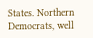States. Northern Democrats, well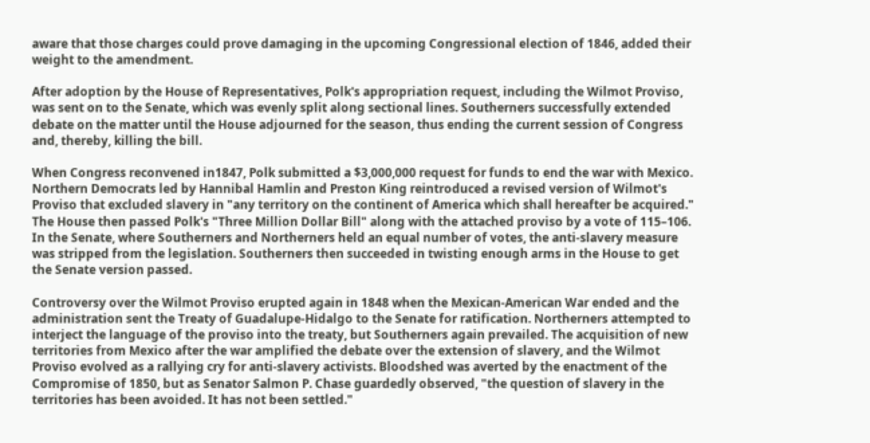aware that those charges could prove damaging in the upcoming Congressional election of 1846, added their weight to the amendment.

After adoption by the House of Representatives, Polk's appropriation request, including the Wilmot Proviso, was sent on to the Senate, which was evenly split along sectional lines. Southerners successfully extended debate on the matter until the House adjourned for the season, thus ending the current session of Congress and, thereby, killing the bill.

When Congress reconvened in1847, Polk submitted a $3,000,000 request for funds to end the war with Mexico. Northern Democrats led by Hannibal Hamlin and Preston King reintroduced a revised version of Wilmot's Proviso that excluded slavery in "any territory on the continent of America which shall hereafter be acquired." The House then passed Polk's "Three Million Dollar Bill" along with the attached proviso by a vote of 115–106. In the Senate, where Southerners and Northerners held an equal number of votes, the anti-slavery measure was stripped from the legislation. Southerners then succeeded in twisting enough arms in the House to get the Senate version passed.

Controversy over the Wilmot Proviso erupted again in 1848 when the Mexican-American War ended and the administration sent the Treaty of Guadalupe-Hidalgo to the Senate for ratification. Northerners attempted to interject the language of the proviso into the treaty, but Southerners again prevailed. The acquisition of new territories from Mexico after the war amplified the debate over the extension of slavery, and the Wilmot Proviso evolved as a rallying cry for anti-slavery activists. Bloodshed was averted by the enactment of the Compromise of 1850, but as Senator Salmon P. Chase guardedly observed, "the question of slavery in the territories has been avoided. It has not been settled."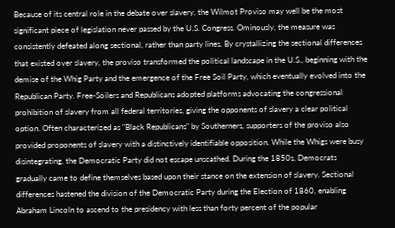Because of its central role in the debate over slavery, the Wilmot Proviso may well be the most significant piece of legislation never passed by the U.S. Congress. Ominously, the measure was consistently defeated along sectional, rather than party lines. By crystallizing the sectional differences that existed over slavery, the proviso transformed the political landscape in the U.S., beginning with the demise of the Whig Party and the emergence of the Free Soil Party, which eventually evolved into the Republican Party. Free-Soilers and Republicans adopted platforms advocating the congressional prohibition of slavery from all federal territories, giving the opponents of slavery a clear political option. Often characterized as "Black Republicans" by Southerners, supporters of the proviso also provided proponents of slavery with a distinctively identifiable opposition. While the Whigs were busy disintegrating, the Democratic Party did not escape unscathed. During the 1850s, Democrats gradually came to define themselves based upon their stance on the extension of slavery. Sectional differences hastened the division of the Democratic Party during the Election of 1860, enabling Abraham Lincoln to ascend to the presidency with less than forty percent of the popular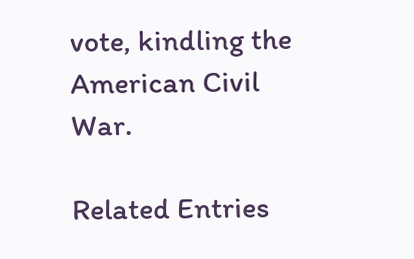vote, kindling the American Civil War.

Related Entries